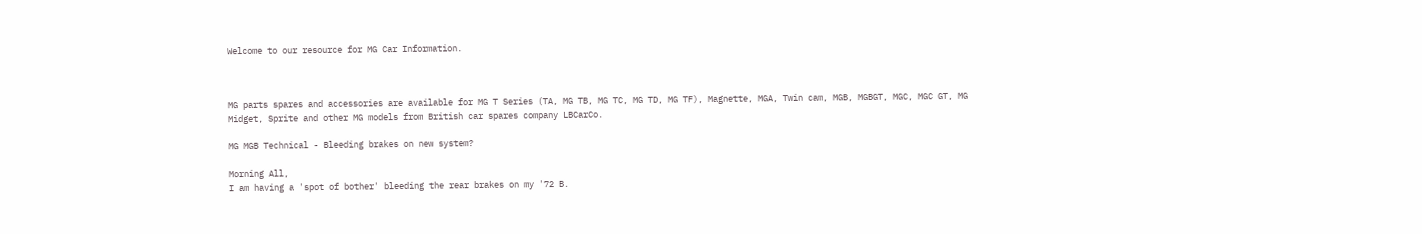Welcome to our resource for MG Car Information.



MG parts spares and accessories are available for MG T Series (TA, MG TB, MG TC, MG TD, MG TF), Magnette, MGA, Twin cam, MGB, MGBGT, MGC, MGC GT, MG Midget, Sprite and other MG models from British car spares company LBCarCo.

MG MGB Technical - Bleeding brakes on new system?

Morning All,
I am having a 'spot of bother' bleeding the rear brakes on my '72 B.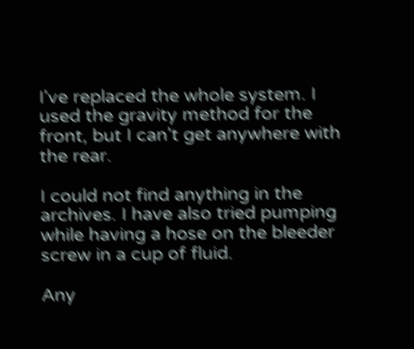I've replaced the whole system. I used the gravity method for the front, but I can't get anywhere with the rear.

I could not find anything in the archives. I have also tried pumping while having a hose on the bleeder screw in a cup of fluid.

Any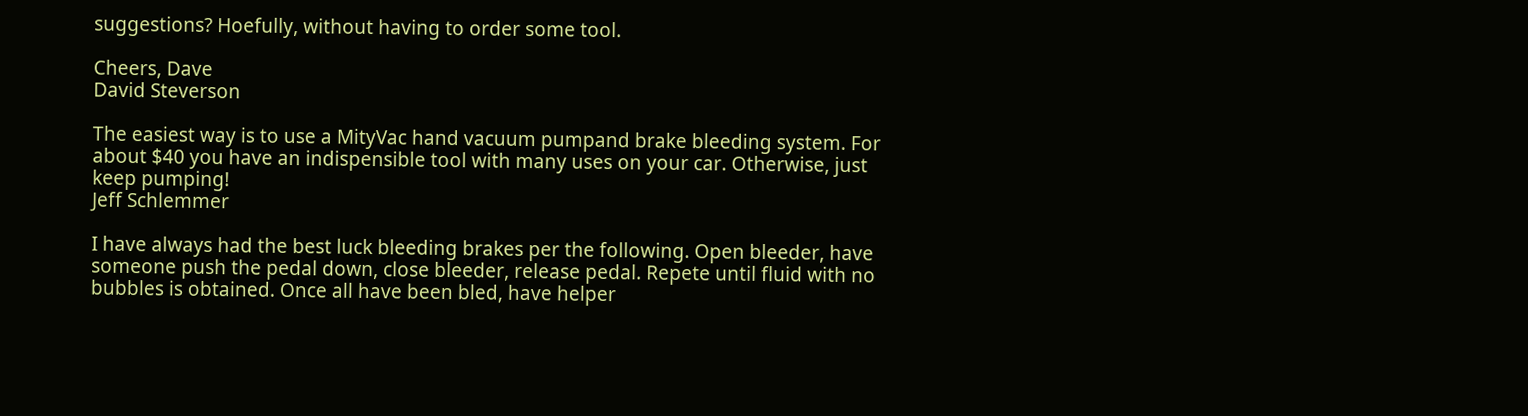suggestions? Hoefully, without having to order some tool.

Cheers, Dave
David Steverson

The easiest way is to use a MityVac hand vacuum pumpand brake bleeding system. For about $40 you have an indispensible tool with many uses on your car. Otherwise, just keep pumping!
Jeff Schlemmer

I have always had the best luck bleeding brakes per the following. Open bleeder, have someone push the pedal down, close bleeder, release pedal. Repete until fluid with no bubbles is obtained. Once all have been bled, have helper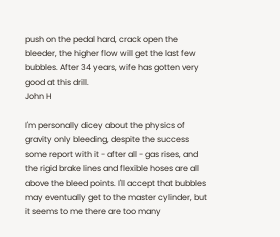push on the pedal hard, crack open the bleeder, the higher flow will get the last few bubbles. After 34 years, wife has gotten very good at this drill.
John H

I'm personally dicey about the physics of gravity only bleeding, despite the success some report with it - after all - gas rises, and the rigid brake lines and flexible hoses are all above the bleed points. I'll accept that bubbles may eventually get to the master cylinder, but it seems to me there are too many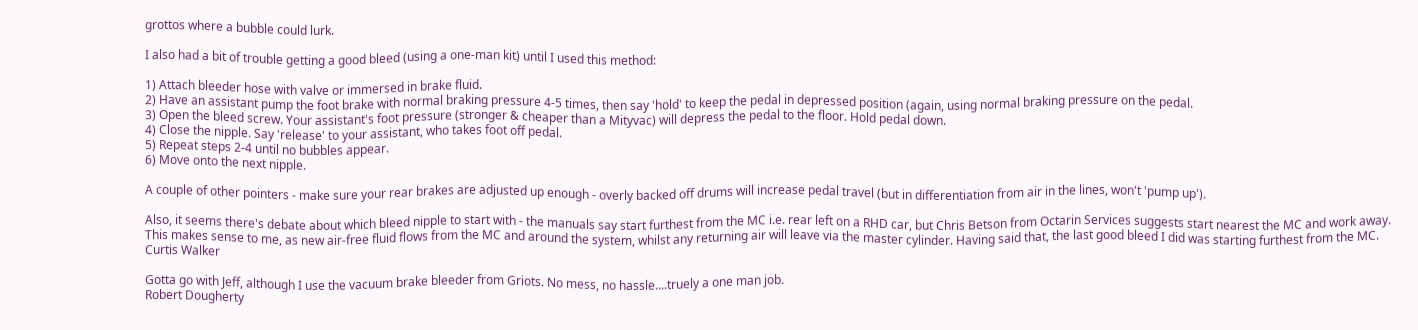grottos where a bubble could lurk.

I also had a bit of trouble getting a good bleed (using a one-man kit) until I used this method:

1) Attach bleeder hose with valve or immersed in brake fluid.
2) Have an assistant pump the foot brake with normal braking pressure 4-5 times, then say 'hold' to keep the pedal in depressed position (again, using normal braking pressure on the pedal.
3) Open the bleed screw. Your assistant's foot pressure (stronger & cheaper than a Mityvac) will depress the pedal to the floor. Hold pedal down.
4) Close the nipple. Say 'release' to your assistant, who takes foot off pedal.
5) Repeat steps 2-4 until no bubbles appear.
6) Move onto the next nipple.

A couple of other pointers - make sure your rear brakes are adjusted up enough - overly backed off drums will increase pedal travel (but in differentiation from air in the lines, won't 'pump up').

Also, it seems there's debate about which bleed nipple to start with - the manuals say start furthest from the MC i.e. rear left on a RHD car, but Chris Betson from Octarin Services suggests start nearest the MC and work away. This makes sense to me, as new air-free fluid flows from the MC and around the system, whilst any returning air will leave via the master cylinder. Having said that, the last good bleed I did was starting furthest from the MC.
Curtis Walker

Gotta go with Jeff, although I use the vacuum brake bleeder from Griots. No mess, no hassle....truely a one man job.
Robert Dougherty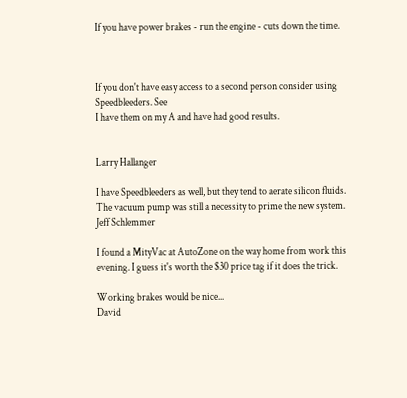If you have power brakes - run the engine - cuts down the time.



If you don't have easy access to a second person consider using Speedbleeders. See
I have them on my A and have had good results.


Larry Hallanger

I have Speedbleeders as well, but they tend to aerate silicon fluids. The vacuum pump was still a necessity to prime the new system.
Jeff Schlemmer

I found a MityVac at AutoZone on the way home from work this evening. I guess it's worth the $30 price tag if it does the trick.

Working brakes would be nice...
David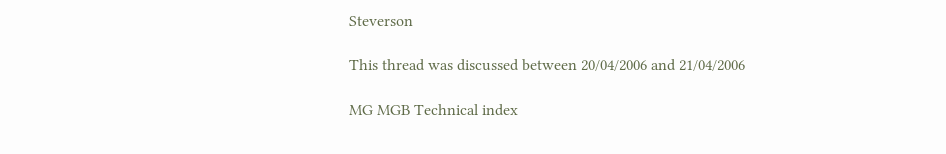Steverson

This thread was discussed between 20/04/2006 and 21/04/2006

MG MGB Technical index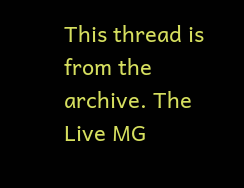This thread is from the archive. The Live MG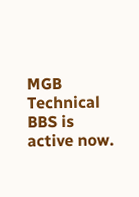MGB Technical BBS is active now.